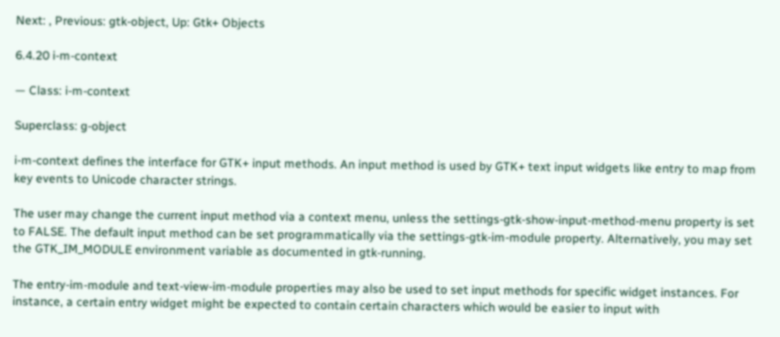Next: , Previous: gtk-object, Up: Gtk+ Objects

6.4.20 i-m-context

— Class: i-m-context

Superclass: g-object

i-m-context defines the interface for GTK+ input methods. An input method is used by GTK+ text input widgets like entry to map from key events to Unicode character strings.

The user may change the current input method via a context menu, unless the settings-gtk-show-input-method-menu property is set to FALSE. The default input method can be set programmatically via the settings-gtk-im-module property. Alternatively, you may set the GTK_IM_MODULE environment variable as documented in gtk-running.

The entry-im-module and text-view-im-module properties may also be used to set input methods for specific widget instances. For instance, a certain entry widget might be expected to contain certain characters which would be easier to input with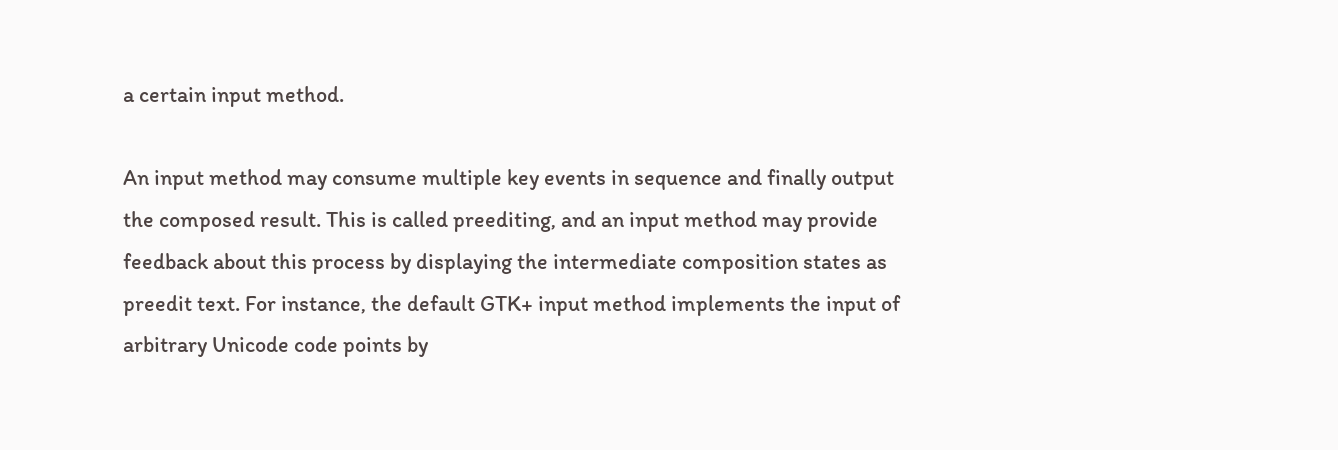a certain input method.

An input method may consume multiple key events in sequence and finally output the composed result. This is called preediting, and an input method may provide feedback about this process by displaying the intermediate composition states as preedit text. For instance, the default GTK+ input method implements the input of arbitrary Unicode code points by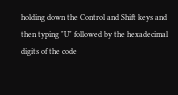holding down the Control and Shift keys and then typing "U" followed by the hexadecimal digits of the code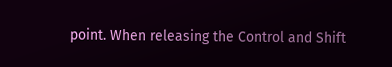point. When releasing the Control and Shift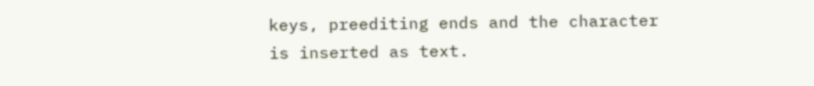keys, preediting ends and the character is inserted as text.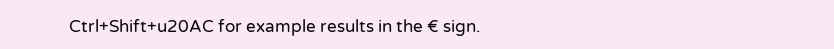Ctrl+Shift+u20AC for example results in the € sign.